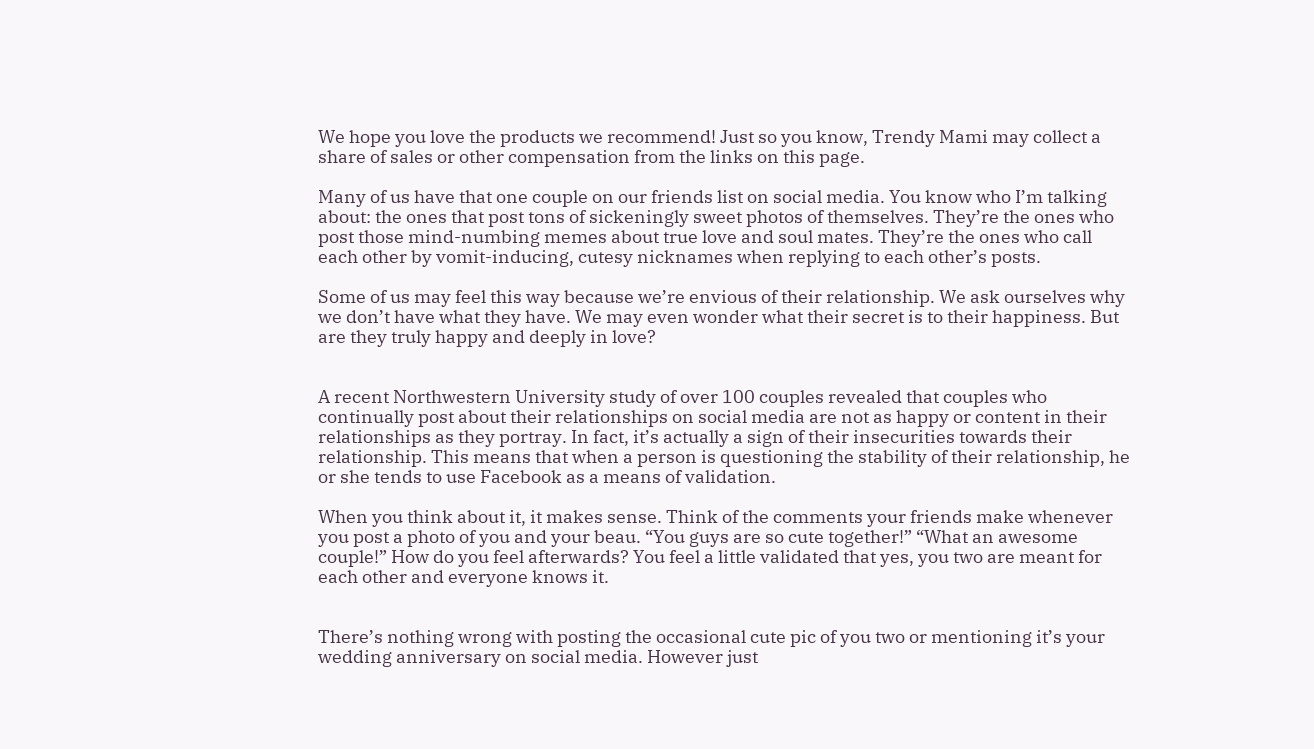We hope you love the products we recommend! Just so you know, Trendy Mami may collect a share of sales or other compensation from the links on this page.

Many of us have that one couple on our friends list on social media. You know who I’m talking about: the ones that post tons of sickeningly sweet photos of themselves. They’re the ones who post those mind-numbing memes about true love and soul mates. They’re the ones who call each other by vomit-inducing, cutesy nicknames when replying to each other’s posts.

Some of us may feel this way because we’re envious of their relationship. We ask ourselves why we don’t have what they have. We may even wonder what their secret is to their happiness. But are they truly happy and deeply in love?


A recent Northwestern University study of over 100 couples revealed that couples who continually post about their relationships on social media are not as happy or content in their relationships as they portray. In fact, it’s actually a sign of their insecurities towards their relationship. This means that when a person is questioning the stability of their relationship, he or she tends to use Facebook as a means of validation.

When you think about it, it makes sense. Think of the comments your friends make whenever you post a photo of you and your beau. “You guys are so cute together!” “What an awesome couple!” How do you feel afterwards? You feel a little validated that yes, you two are meant for each other and everyone knows it.


There’s nothing wrong with posting the occasional cute pic of you two or mentioning it’s your wedding anniversary on social media. However just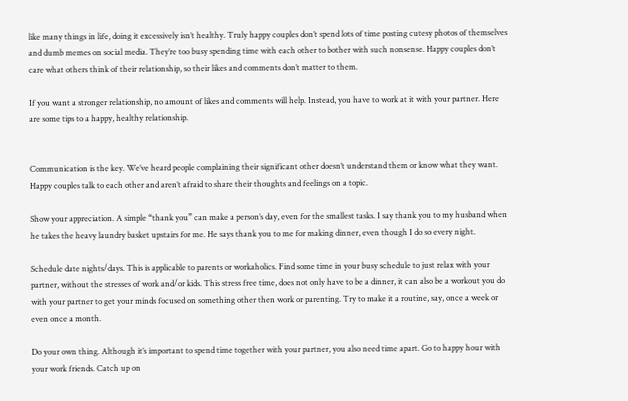like many things in life, doing it excessively isn’t healthy. Truly happy couples don’t spend lots of time posting cutesy photos of themselves and dumb memes on social media. They’re too busy spending time with each other to bother with such nonsense. Happy couples don’t care what others think of their relationship, so their likes and comments don’t matter to them.

If you want a stronger relationship, no amount of likes and comments will help. Instead, you have to work at it with your partner. Here are some tips to a happy, healthy relationship.


Communication is the key. We’ve heard people complaining their significant other doesn’t understand them or know what they want. Happy couples talk to each other and aren’t afraid to share their thoughts and feelings on a topic.

Show your appreciation. A simple “thank you” can make a person’s day, even for the smallest tasks. I say thank you to my husband when he takes the heavy laundry basket upstairs for me. He says thank you to me for making dinner, even though I do so every night.

Schedule date nights/days. This is applicable to parents or workaholics. Find some time in your busy schedule to just relax with your partner, without the stresses of work and/or kids. This stress free time, does not only have to be a dinner, it can also be a workout you do with your partner to get your minds focused on something other then work or parenting. Try to make it a routine, say, once a week or even once a month.

Do your own thing. Although it’s important to spend time together with your partner, you also need time apart. Go to happy hour with your work friends. Catch up on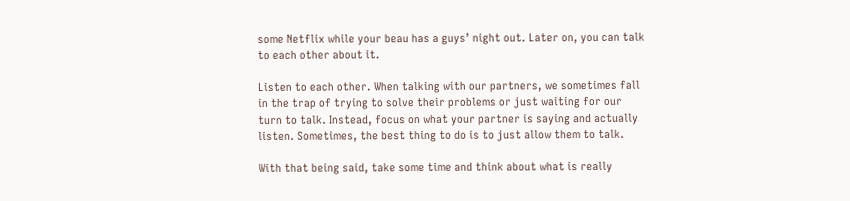some Netflix while your beau has a guys’ night out. Later on, you can talk to each other about it.

Listen to each other. When talking with our partners, we sometimes fall in the trap of trying to solve their problems or just waiting for our turn to talk. Instead, focus on what your partner is saying and actually listen. Sometimes, the best thing to do is to just allow them to talk.

With that being said, take some time and think about what is really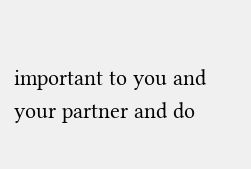important to you and your partner and do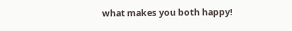what makes you both happy!